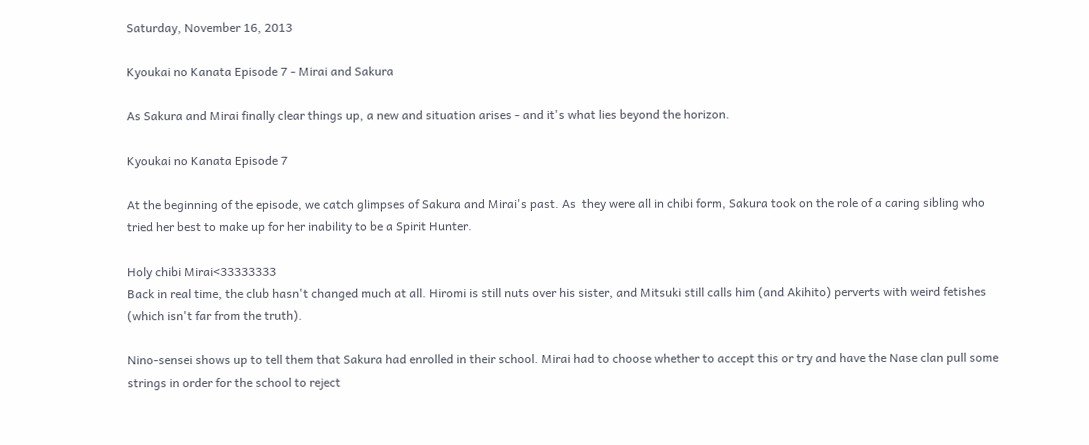Saturday, November 16, 2013

Kyoukai no Kanata Episode 7 - Mirai and Sakura

As Sakura and Mirai finally clear things up, a new and situation arises - and it's what lies beyond the horizon.

Kyoukai no Kanata Episode 7

At the beginning of the episode, we catch glimpses of Sakura and Mirai's past. As  they were all in chibi form, Sakura took on the role of a caring sibling who tried her best to make up for her inability to be a Spirit Hunter.

Holy chibi Mirai<33333333
Back in real time, the club hasn't changed much at all. Hiromi is still nuts over his sister, and Mitsuki still calls him (and Akihito) perverts with weird fetishes (which isn't far from the truth).

Nino-sensei shows up to tell them that Sakura had enrolled in their school. Mirai had to choose whether to accept this or try and have the Nase clan pull some strings in order for the school to reject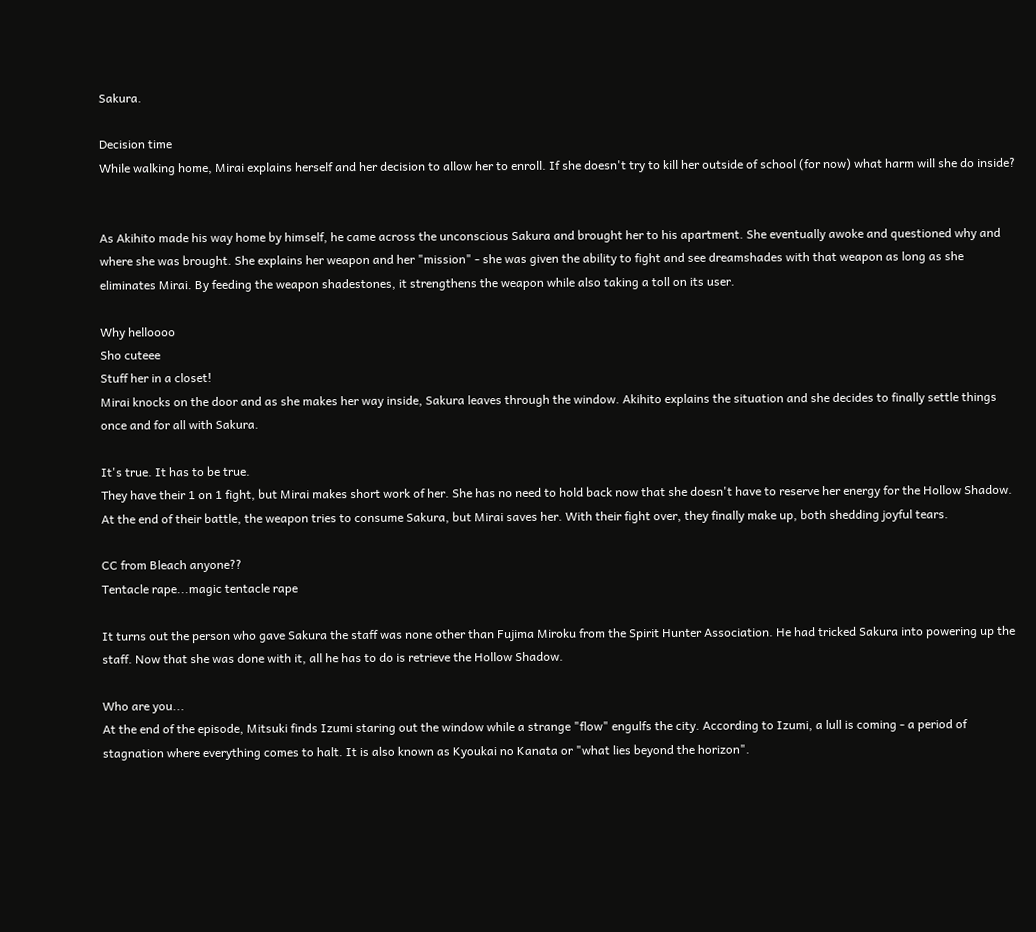Sakura.

Decision time
While walking home, Mirai explains herself and her decision to allow her to enroll. If she doesn't try to kill her outside of school (for now) what harm will she do inside?


As Akihito made his way home by himself, he came across the unconscious Sakura and brought her to his apartment. She eventually awoke and questioned why and where she was brought. She explains her weapon and her "mission" - she was given the ability to fight and see dreamshades with that weapon as long as she eliminates Mirai. By feeding the weapon shadestones, it strengthens the weapon while also taking a toll on its user.

Why helloooo
Sho cuteee
Stuff her in a closet!
Mirai knocks on the door and as she makes her way inside, Sakura leaves through the window. Akihito explains the situation and she decides to finally settle things once and for all with Sakura.

It's true. It has to be true.
They have their 1 on 1 fight, but Mirai makes short work of her. She has no need to hold back now that she doesn't have to reserve her energy for the Hollow Shadow. At the end of their battle, the weapon tries to consume Sakura, but Mirai saves her. With their fight over, they finally make up, both shedding joyful tears.

CC from Bleach anyone??
Tentacle rape...magic tentacle rape

It turns out the person who gave Sakura the staff was none other than Fujima Miroku from the Spirit Hunter Association. He had tricked Sakura into powering up the staff. Now that she was done with it, all he has to do is retrieve the Hollow Shadow.

Who are you...
At the end of the episode, Mitsuki finds Izumi staring out the window while a strange "flow" engulfs the city. According to Izumi, a lull is coming - a period of stagnation where everything comes to halt. It is also known as Kyoukai no Kanata or "what lies beyond the horizon".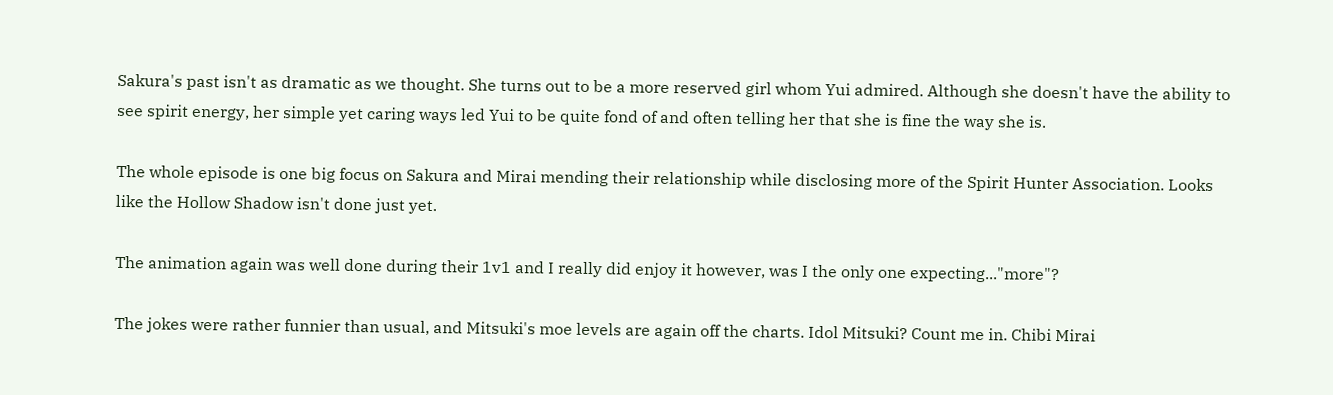Sakura's past isn't as dramatic as we thought. She turns out to be a more reserved girl whom Yui admired. Although she doesn't have the ability to see spirit energy, her simple yet caring ways led Yui to be quite fond of and often telling her that she is fine the way she is.

The whole episode is one big focus on Sakura and Mirai mending their relationship while disclosing more of the Spirit Hunter Association. Looks like the Hollow Shadow isn't done just yet.

The animation again was well done during their 1v1 and I really did enjoy it however, was I the only one expecting..."more"?

The jokes were rather funnier than usual, and Mitsuki's moe levels are again off the charts. Idol Mitsuki? Count me in. Chibi Mirai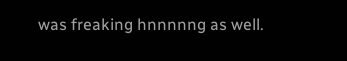was freaking hnnnnng as well.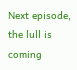Next episode, the lull is coming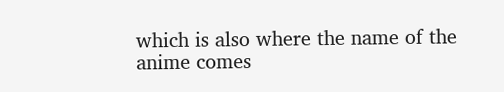which is also where the name of the anime comes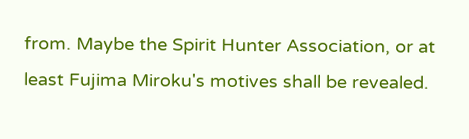from. Maybe the Spirit Hunter Association, or at least Fujima Miroku's motives shall be revealed.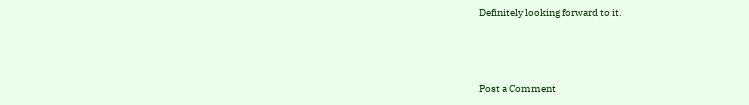Definitely looking forward to it.



Post a Comment